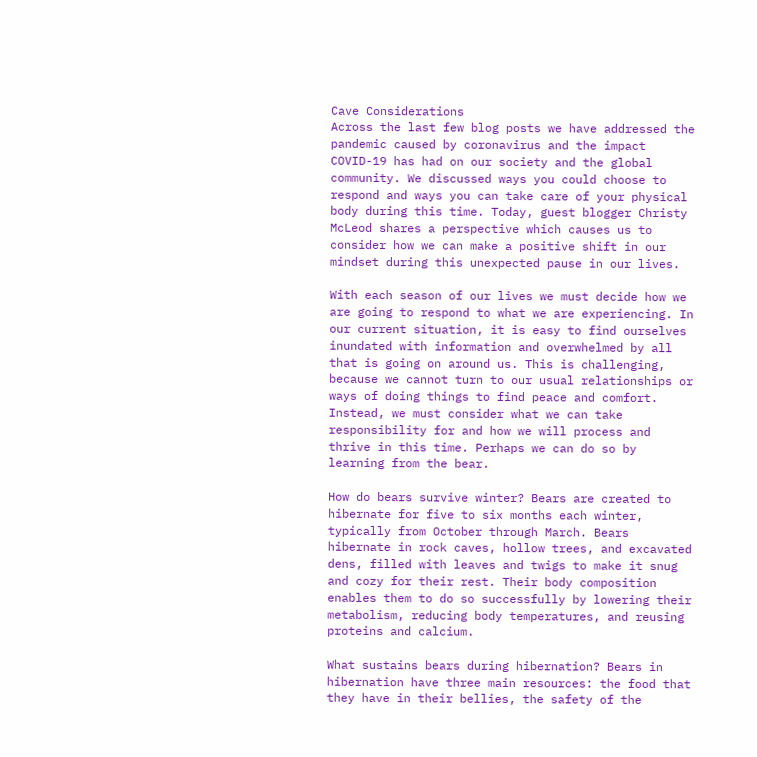Cave Considerations
Across the last few blog posts we have addressed the pandemic caused by coronavirus and the impact COVID-19 has had on our society and the global community. We discussed ways you could choose to respond and ways you can take care of your physical body during this time. Today, guest blogger Christy McLeod shares a perspective which causes us to consider how we can make a positive shift in our mindset during this unexpected pause in our lives.

With each season of our lives we must decide how we are going to respond to what we are experiencing. In our current situation, it is easy to find ourselves inundated with information and overwhelmed by all that is going on around us. This is challenging, because we cannot turn to our usual relationships or ways of doing things to find peace and comfort. Instead, we must consider what we can take responsibility for and how we will process and thrive in this time. Perhaps we can do so by learning from the bear.

How do bears survive winter? Bears are created to hibernate for five to six months each winter, typically from October through March. Bears hibernate in rock caves, hollow trees, and excavated dens, filled with leaves and twigs to make it snug and cozy for their rest. Their body composition enables them to do so successfully by lowering their metabolism, reducing body temperatures, and reusing proteins and calcium.

What sustains bears during hibernation? Bears in hibernation have three main resources: the food that they have in their bellies, the safety of the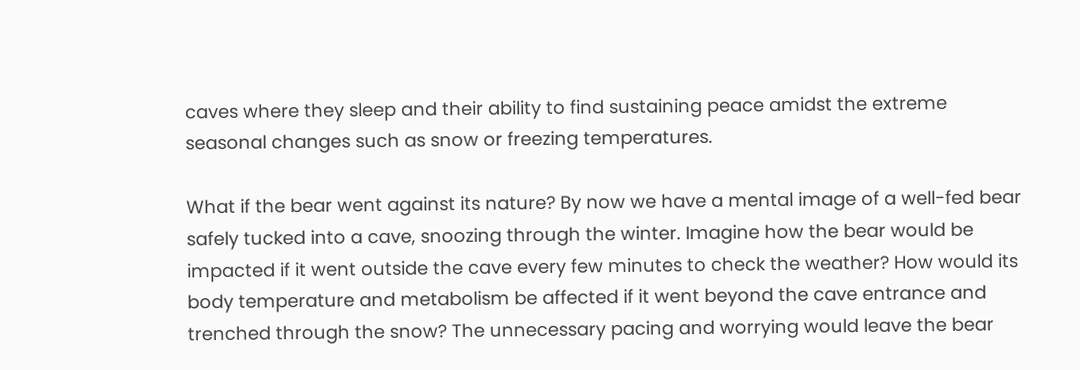caves where they sleep and their ability to find sustaining peace amidst the extreme seasonal changes such as snow or freezing temperatures.

What if the bear went against its nature? By now we have a mental image of a well-fed bear safely tucked into a cave, snoozing through the winter. Imagine how the bear would be impacted if it went outside the cave every few minutes to check the weather? How would its body temperature and metabolism be affected if it went beyond the cave entrance and trenched through the snow? The unnecessary pacing and worrying would leave the bear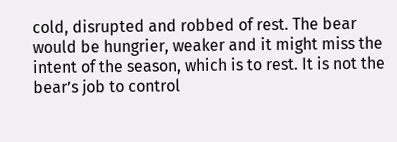cold, disrupted and robbed of rest. The bear would be hungrier, weaker and it might miss the intent of the season, which is to rest. It is not the bear’s job to control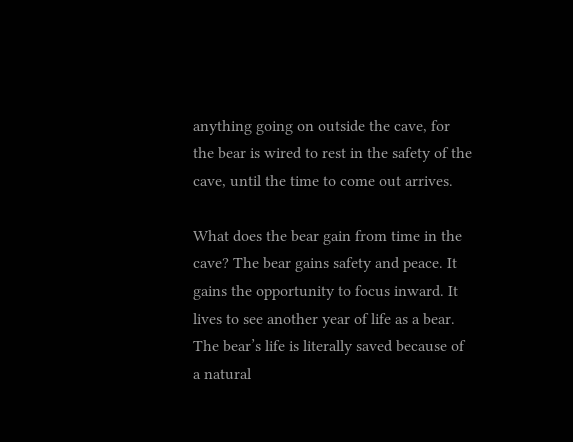anything going on outside the cave, for the bear is wired to rest in the safety of the cave, until the time to come out arrives.

What does the bear gain from time in the cave? The bear gains safety and peace. It gains the opportunity to focus inward. It lives to see another year of life as a bear. The bear’s life is literally saved because of a natural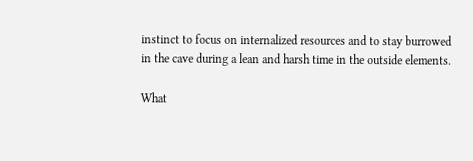instinct to focus on internalized resources and to stay burrowed in the cave during a lean and harsh time in the outside elements.

What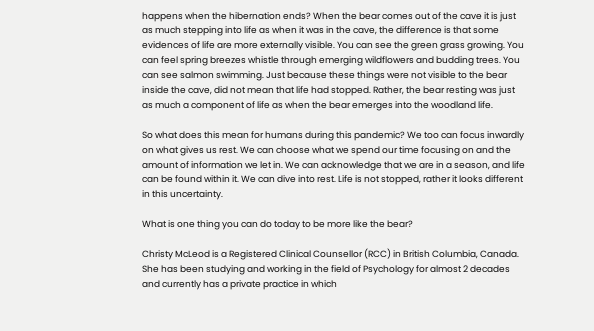happens when the hibernation ends? When the bear comes out of the cave it is just as much stepping into life as when it was in the cave, the difference is that some evidences of life are more externally visible. You can see the green grass growing. You can feel spring breezes whistle through emerging wildflowers and budding trees. You can see salmon swimming. Just because these things were not visible to the bear inside the cave, did not mean that life had stopped. Rather, the bear resting was just as much a component of life as when the bear emerges into the woodland life.

So what does this mean for humans during this pandemic? We too can focus inwardly on what gives us rest. We can choose what we spend our time focusing on and the amount of information we let in. We can acknowledge that we are in a season, and life can be found within it. We can dive into rest. Life is not stopped, rather it looks different in this uncertainty.

What is one thing you can do today to be more like the bear?

Christy McLeod is a Registered Clinical Counsellor (RCC) in British Columbia, Canada. She has been studying and working in the field of Psychology for almost 2 decades and currently has a private practice in which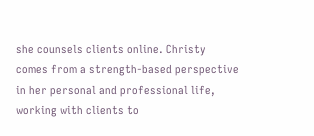she counsels clients online. Christy comes from a strength-based perspective in her personal and professional life, working with clients to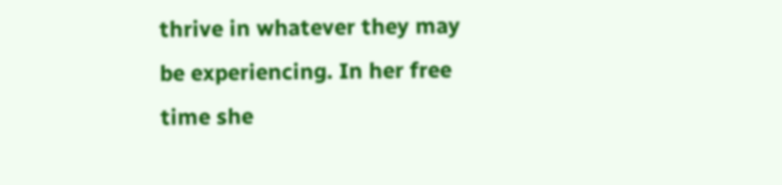thrive in whatever they may be experiencing. In her free time she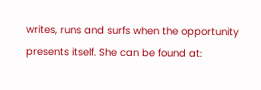writes, runs and surfs when the opportunity presents itself. She can be found at: